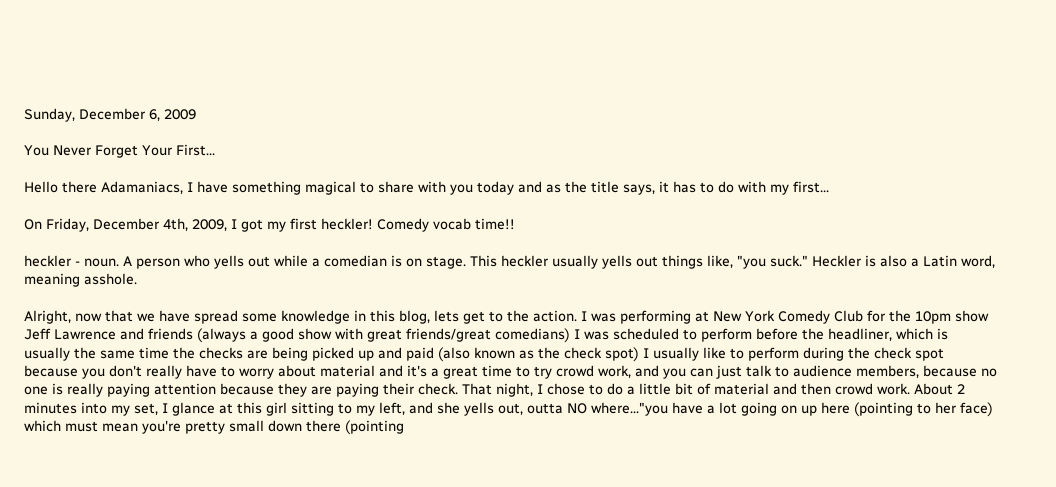Sunday, December 6, 2009

You Never Forget Your First...

Hello there Adamaniacs, I have something magical to share with you today and as the title says, it has to do with my first...

On Friday, December 4th, 2009, I got my first heckler! Comedy vocab time!!

heckler - noun. A person who yells out while a comedian is on stage. This heckler usually yells out things like, "you suck." Heckler is also a Latin word, meaning asshole.

Alright, now that we have spread some knowledge in this blog, lets get to the action. I was performing at New York Comedy Club for the 10pm show Jeff Lawrence and friends (always a good show with great friends/great comedians) I was scheduled to perform before the headliner, which is usually the same time the checks are being picked up and paid (also known as the check spot) I usually like to perform during the check spot because you don't really have to worry about material and it's a great time to try crowd work, and you can just talk to audience members, because no one is really paying attention because they are paying their check. That night, I chose to do a little bit of material and then crowd work. About 2 minutes into my set, I glance at this girl sitting to my left, and she yells out, outta NO where..."you have a lot going on up here (pointing to her face) which must mean you're pretty small down there (pointing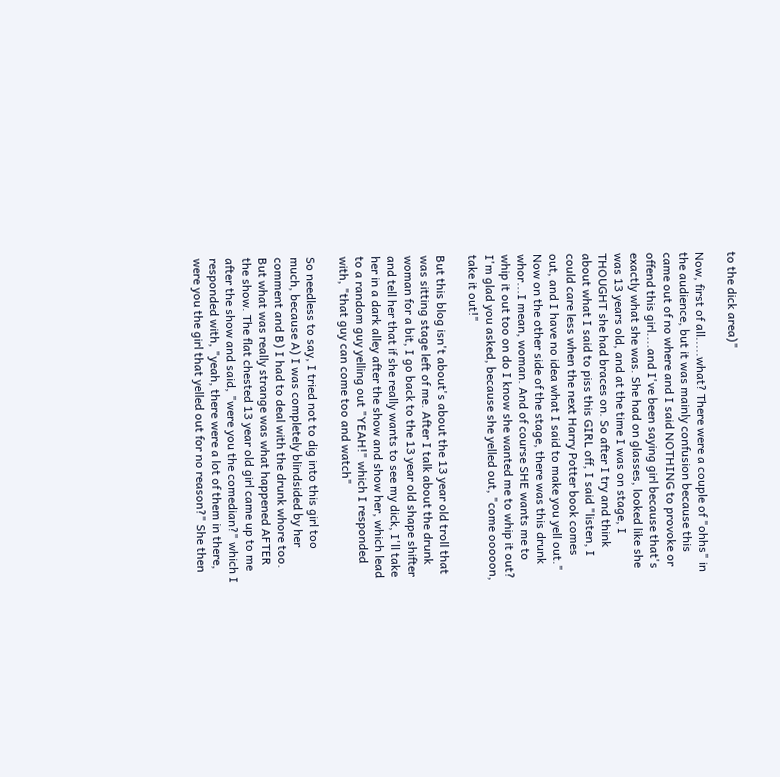to the dick area)"

Now, first of all.....what? There were a couple of "ohhs" in the audience, but it was mainly confusion because this came out of no where and I said NOTHING to provoke or offend this girl....and I've been saying girl because that's exactly what she was. She had on glasses, looked like she was 13 years old, and at the time I was on stage, I THOUGHT she had braces on. So after I try and think about what I said to piss this GIRL off, I said "listen, I could care less when the next Harry Potter book comes out, and I have no idea what I said to make you yell out." Now on the other side of the stage, there was this drunk whor...I mean, woman. And of course SHE wants me to whip it out too on do I know she wanted me to whip it out? I'm glad you asked, because she yelled out, "come ooooon, take it out!"

But this blog isn't about's about the 13 year old troll that was sitting stage left of me. After I talk about the drunk woman for a bit, I go back to the 13 year old shape shifter and tell her that if she really wants to see my dick, I'll take her in a dark alley after the show and show her, which lead to a random guy yelling out "YEAH!" which I responded with, "that guy can come too and watch"

So needless to say, I tried not to dig into this girl too much, because A) I was completely blindsided by her comment and B) I had to deal with the drunk whore too. But what was really strange was what happened AFTER the show. The flat chested 13 year old girl came up to me after the show and said, "were you the comedian?" which I responded with, "yeah, there were a lot of them in there, were you the girl that yelled out for no reason?" She then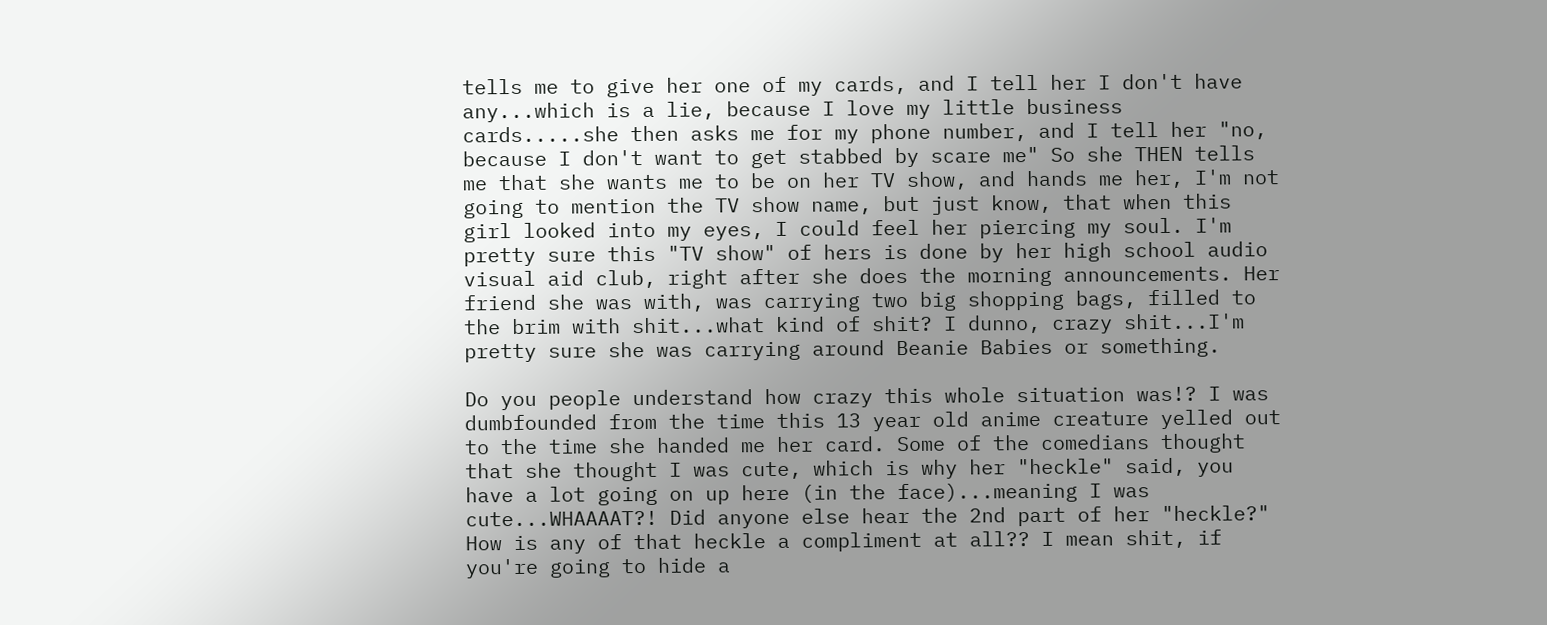tells me to give her one of my cards, and I tell her I don't have any...which is a lie, because I love my little business cards.....she then asks me for my phone number, and I tell her "no, because I don't want to get stabbed by scare me" So she THEN tells me that she wants me to be on her TV show, and hands me her, I'm not going to mention the TV show name, but just know, that when this girl looked into my eyes, I could feel her piercing my soul. I'm pretty sure this "TV show" of hers is done by her high school audio visual aid club, right after she does the morning announcements. Her friend she was with, was carrying two big shopping bags, filled to the brim with shit...what kind of shit? I dunno, crazy shit...I'm pretty sure she was carrying around Beanie Babies or something.

Do you people understand how crazy this whole situation was!? I was dumbfounded from the time this 13 year old anime creature yelled out to the time she handed me her card. Some of the comedians thought that she thought I was cute, which is why her "heckle" said, you have a lot going on up here (in the face)...meaning I was cute...WHAAAAT?! Did anyone else hear the 2nd part of her "heckle?" How is any of that heckle a compliment at all?? I mean shit, if you're going to hide a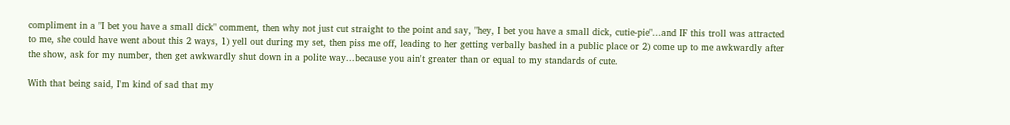compliment in a "I bet you have a small dick" comment, then why not just cut straight to the point and say, "hey, I bet you have a small dick, cutie-pie"...and IF this troll was attracted to me, she could have went about this 2 ways, 1) yell out during my set, then piss me off, leading to her getting verbally bashed in a public place or 2) come up to me awkwardly after the show, ask for my number, then get awkwardly shut down in a polite way...because you ain't greater than or equal to my standards of cute.

With that being said, I'm kind of sad that my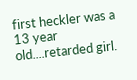first heckler was a 13 year old....retarded girl.